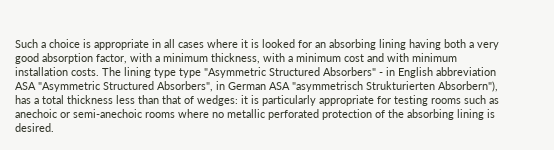Such a choice is appropriate in all cases where it is looked for an absorbing lining having both a very good absorption factor, with a minimum thickness, with a minimum cost and with minimum installation costs. The lining type type "Asymmetric Structured Absorbers" - in English abbreviation ASA "Asymmetric Structured Absorbers", in German ASA "asymmetrisch Strukturierten Absorbern"), has a total thickness less than that of wedges: it is particularly appropriate for testing rooms such as anechoic or semi-anechoic rooms where no metallic perforated protection of the absorbing lining is desired.